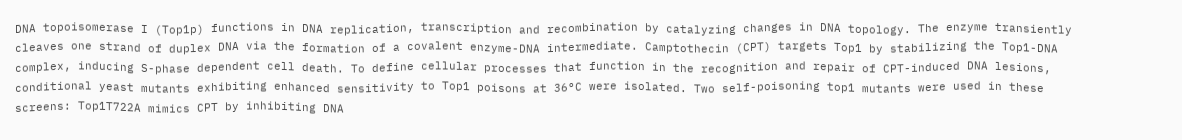DNA topoisomerase I (Top1p) functions in DNA replication, transcription and recombination by catalyzing changes in DNA topology. The enzyme transiently cleaves one strand of duplex DNA via the formation of a covalent enzyme-DNA intermediate. Camptothecin (CPT) targets Top1 by stabilizing the Top1-DNA complex, inducing S-phase dependent cell death. To define cellular processes that function in the recognition and repair of CPT-induced DNA lesions, conditional yeast mutants exhibiting enhanced sensitivity to Top1 poisons at 36°C were isolated. Two self-poisoning top1 mutants were used in these screens: Top1T722A mimics CPT by inhibiting DNA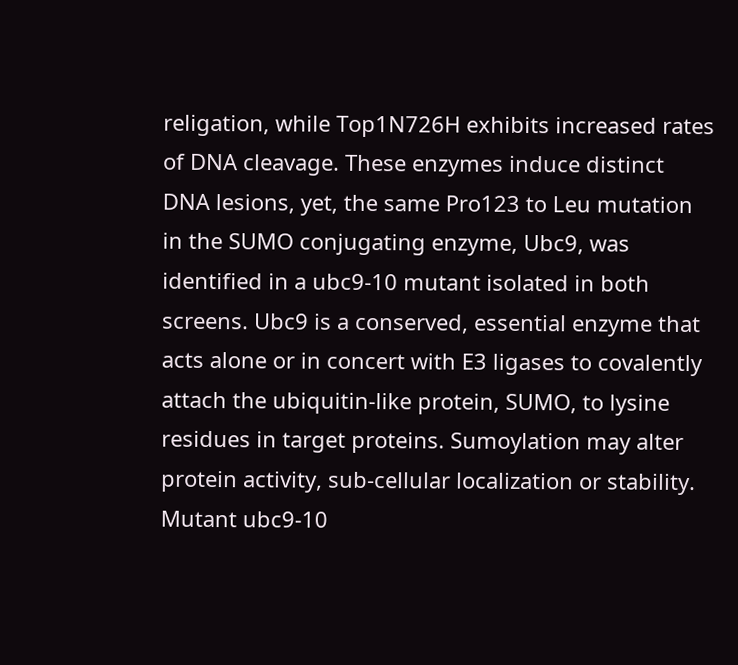religation, while Top1N726H exhibits increased rates of DNA cleavage. These enzymes induce distinct DNA lesions, yet, the same Pro123 to Leu mutation in the SUMO conjugating enzyme, Ubc9, was identified in a ubc9-10 mutant isolated in both screens. Ubc9 is a conserved, essential enzyme that acts alone or in concert with E3 ligases to covalently attach the ubiquitin-like protein, SUMO, to lysine residues in target proteins. Sumoylation may alter protein activity, sub-cellular localization or stability. Mutant ubc9-10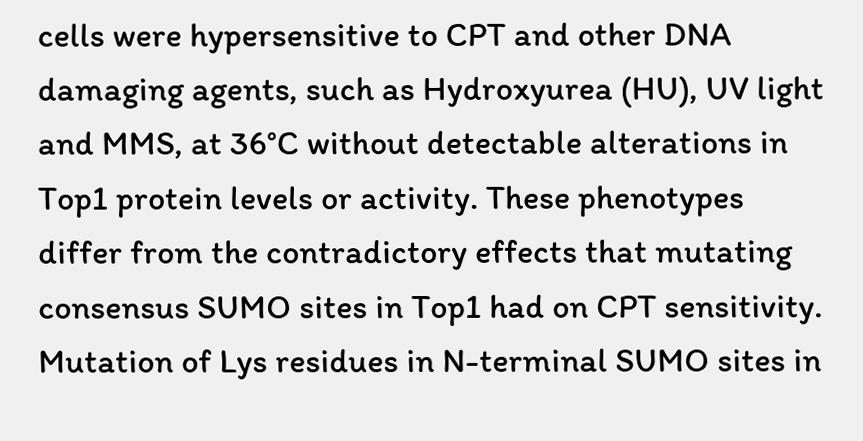cells were hypersensitive to CPT and other DNA damaging agents, such as Hydroxyurea (HU), UV light and MMS, at 36°C without detectable alterations in Top1 protein levels or activity. These phenotypes differ from the contradictory effects that mutating consensus SUMO sites in Top1 had on CPT sensitivity. Mutation of Lys residues in N-terminal SUMO sites in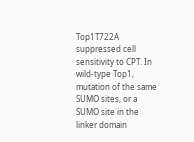Top1T722A suppressed cell sensitivity to CPT. In wild-type Top1, mutation of the same SUMO sites, or a SUMO site in the linker domain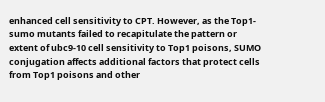enhanced cell sensitivity to CPT. However, as the Top1-sumo mutants failed to recapitulate the pattern or extent of ubc9-10 cell sensitivity to Top1 poisons, SUMO conjugation affects additional factors that protect cells from Top1 poisons and other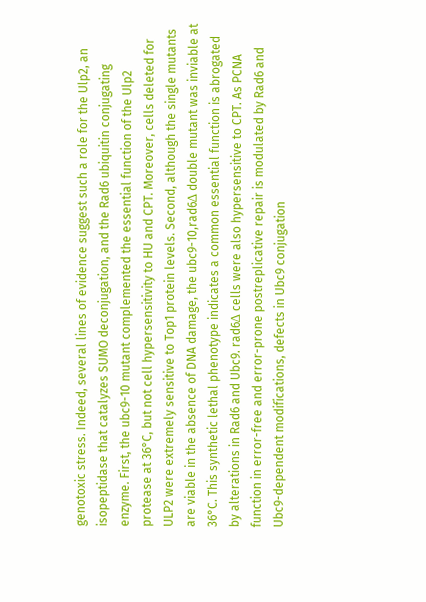genotoxic stress. Indeed, several lines of evidence suggest such a role for the Ulp2, an isopeptidase that catalyzes SUMO deconjugation, and the Rad6 ubiquitin conjugating enzyme. First, the ubc9-10 mutant complemented the essential function of the Ulp2 protease at 36°C, but not cell hypersensitivity to HU and CPT. Moreover, cells deleted for ULP2 were extremely sensitive to Top1 protein levels. Second, although the single mutants are viable in the absence of DNA damage, the ubc9-10,rad6Δ double mutant was inviable at 36°C. This synthetic lethal phenotype indicates a common essential function is abrogated by alterations in Rad6 and Ubc9. rad6Δ cells were also hypersensitive to CPT. As PCNA function in error-free and error-prone postreplicative repair is modulated by Rad6 and Ubc9-dependent modifications, defects in Ubc9 conjugation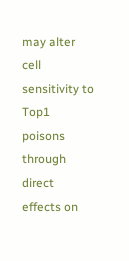may alter cell sensitivity to Top1 poisons through direct effects on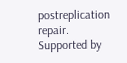postreplication repair. Supported by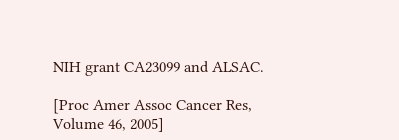NIH grant CA23099 and ALSAC.

[Proc Amer Assoc Cancer Res, Volume 46, 2005]